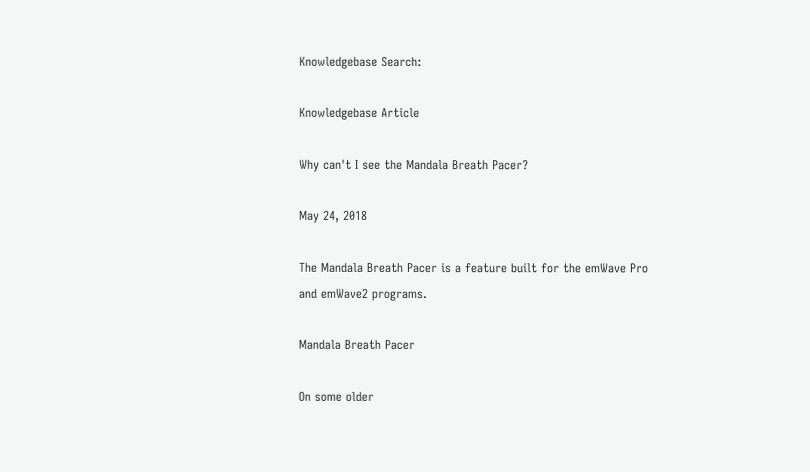Knowledgebase Search:

Knowledgebase Article

Why can't I see the Mandala Breath Pacer?

May 24, 2018

The Mandala Breath Pacer is a feature built for the emWave Pro and emWave2 programs.

Mandala Breath Pacer

On some older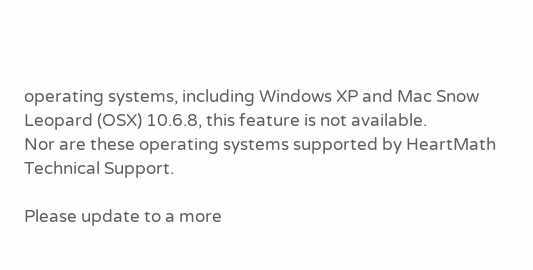operating systems, including Windows XP and Mac Snow Leopard (OSX) 10.6.8, this feature is not available.
Nor are these operating systems supported by HeartMath Technical Support.

Please update to a more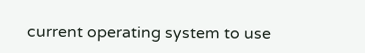current operating system to use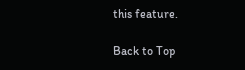this feature.

Back to Top